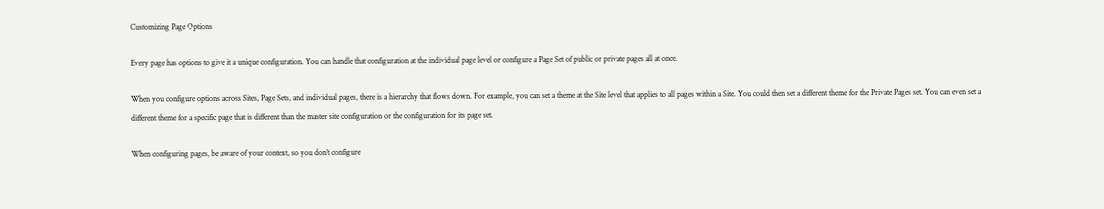Customizing Page Options

Every page has options to give it a unique configuration. You can handle that configuration at the individual page level or configure a Page Set of public or private pages all at once.

When you configure options across Sites, Page Sets, and individual pages, there is a hierarchy that flows down. For example, you can set a theme at the Site level that applies to all pages within a Site. You could then set a different theme for the Private Pages set. You can even set a different theme for a specific page that is different than the master site configuration or the configuration for its page set.

When configuring pages, be aware of your context, so you don’t configure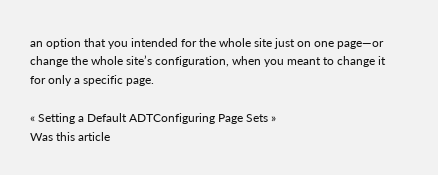an option that you intended for the whole site just on one page—or change the whole site’s configuration, when you meant to change it for only a specific page.

« Setting a Default ADTConfiguring Page Sets »
Was this article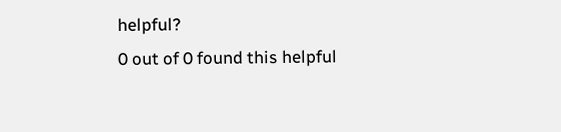helpful?
0 out of 0 found this helpful